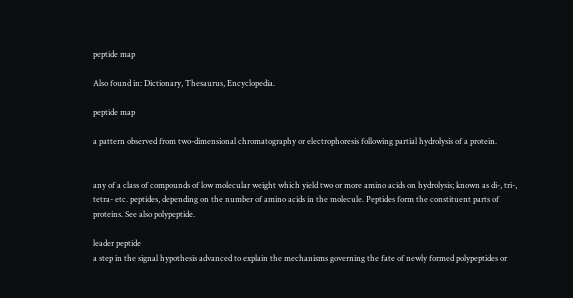peptide map

Also found in: Dictionary, Thesaurus, Encyclopedia.

peptide map

a pattern observed from two-dimensional chromatography or electrophoresis following partial hydrolysis of a protein.


any of a class of compounds of low molecular weight which yield two or more amino acids on hydrolysis; known as di-, tri-, tetra- etc. peptides, depending on the number of amino acids in the molecule. Peptides form the constituent parts of proteins. See also polypeptide.

leader peptide
a step in the signal hypothesis advanced to explain the mechanisms governing the fate of newly formed polypeptides or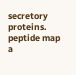secretory proteins.
peptide map
a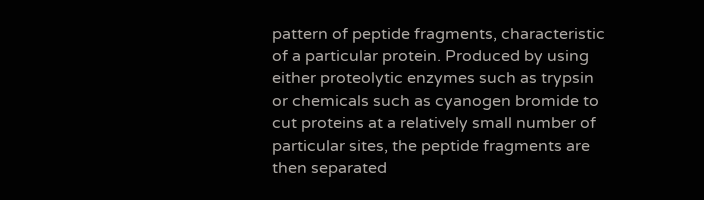pattern of peptide fragments, characteristic of a particular protein. Produced by using either proteolytic enzymes such as trypsin or chemicals such as cyanogen bromide to cut proteins at a relatively small number of particular sites, the peptide fragments are then separated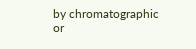by chromatographic or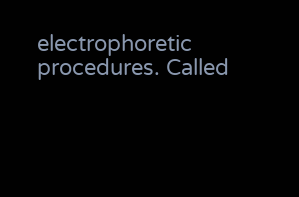electrophoretic procedures. Called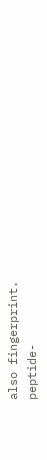also fingerprint.
peptide-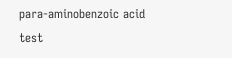para-aminobenzoic acid test